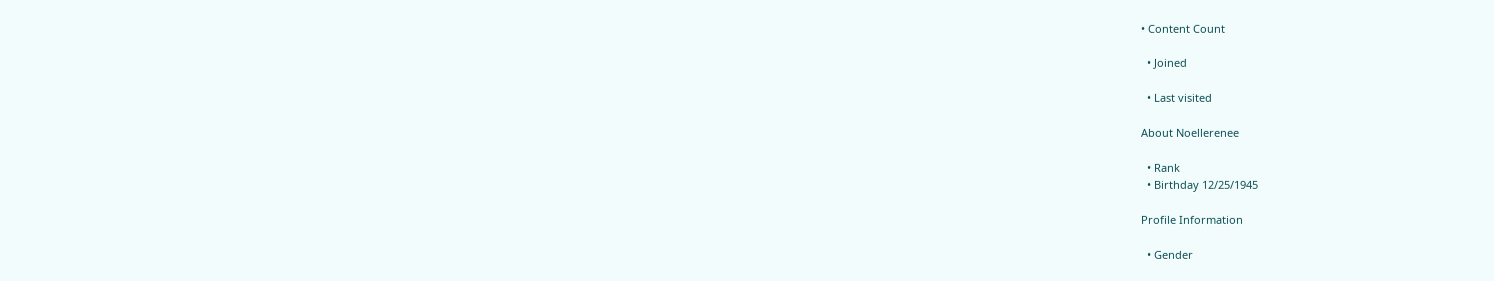• Content Count

  • Joined

  • Last visited

About Noellerenee

  • Rank
  • Birthday 12/25/1945

Profile Information

  • Gender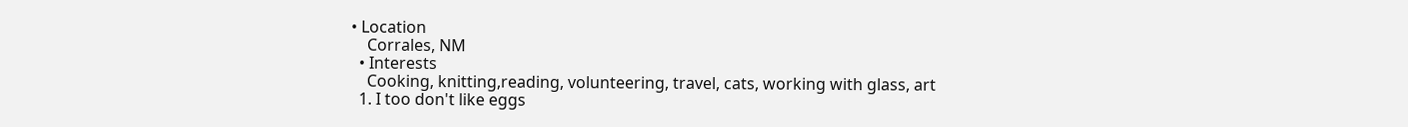• Location
    Corrales, NM
  • Interests
    Cooking, knitting,reading, volunteering, travel, cats, working with glass, art
  1. I too don't like eggs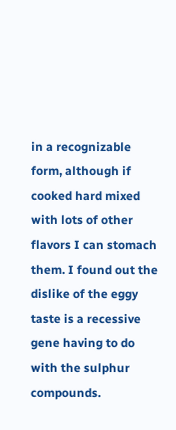in a recognizable form, although if cooked hard mixed with lots of other flavors I can stomach them. I found out the dislike of the eggy taste is a recessive gene having to do with the sulphur compounds.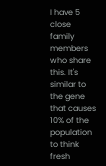I have 5 close family members who share this. It's similar to the gene that causes 10% of the population to think fresh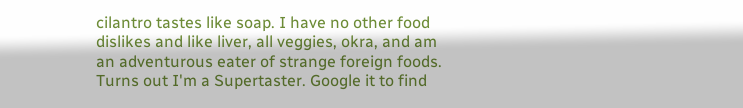cilantro tastes like soap. I have no other food dislikes and like liver, all veggies, okra, and am an adventurous eater of strange foreign foods. Turns out I'm a Supertaster. Google it to find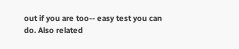out if you are too-- easy test you can do. Also related